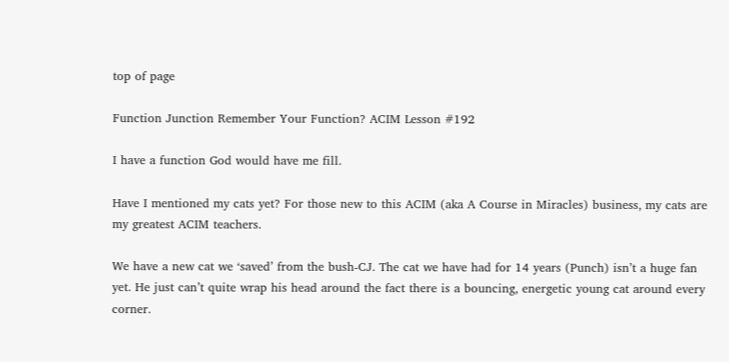top of page

Function Junction Remember Your Function? ACIM Lesson #192

I have a function God would have me fill.

Have I mentioned my cats yet? For those new to this ACIM (aka A Course in Miracles) business, my cats are my greatest ACIM teachers.

We have a new cat we ‘saved’ from the bush-CJ. The cat we have had for 14 years (Punch) isn’t a huge fan yet. He just can’t quite wrap his head around the fact there is a bouncing, energetic young cat around every corner.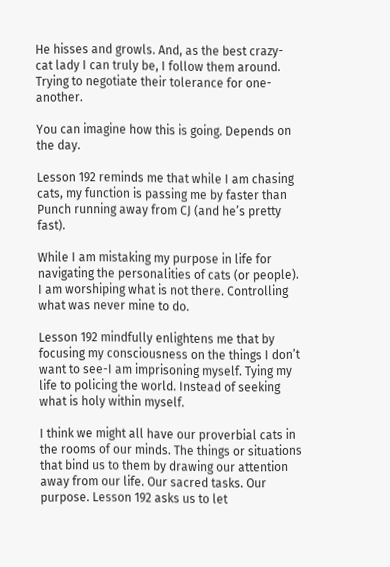He hisses and growls. And, as the best crazy-cat lady I can truly be, I follow them around. Trying to negotiate their tolerance for one-another.

You can imagine how this is going. Depends on the day.

Lesson 192 reminds me that while I am chasing cats, my function is passing me by faster than Punch running away from CJ (and he’s pretty fast).

While I am mistaking my purpose in life for navigating the personalities of cats (or people). I am worshiping what is not there. Controlling what was never mine to do.

Lesson 192 mindfully enlightens me that by focusing my consciousness on the things I don’t want to see-I am imprisoning myself. Tying my life to policing the world. Instead of seeking what is holy within myself.

I think we might all have our proverbial cats in the rooms of our minds. The things or situations that bind us to them by drawing our attention away from our life. Our sacred tasks. Our purpose. Lesson 192 asks us to let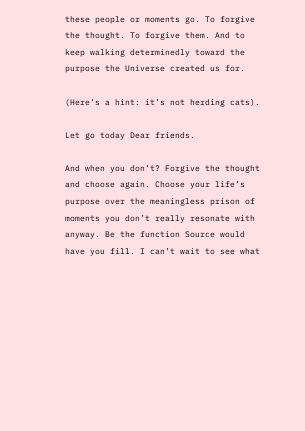these people or moments go. To forgive the thought. To forgive them. And to keep walking determinedly toward the purpose the Universe created us for.

(Here’s a hint: it’s not herding cats).

Let go today Dear friends.

And when you don’t? Forgive the thought and choose again. Choose your life’s purpose over the meaningless prison of moments you don’t really resonate with anyway. Be the function Source would have you fill. I can’t wait to see what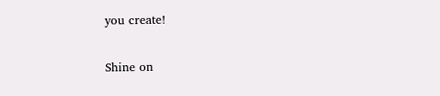you create!

Shine on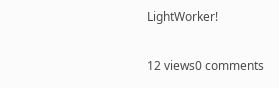LightWorker!

12 views0 comments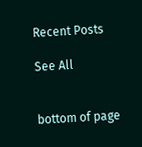Recent Posts

See All


bottom of page